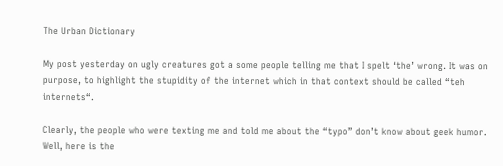The Urban Dictionary

My post yesterday on ugly creatures got a some people telling me that I spelt ‘the’ wrong. It was on purpose, to highlight the stupidity of the internet which in that context should be called “teh internets“.

Clearly, the people who were texting me and told me about the “typo” don’t know about geek humor. Well, here is the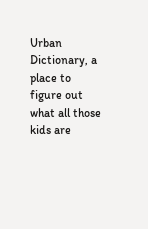Urban Dictionary, a place to figure out what all those kids are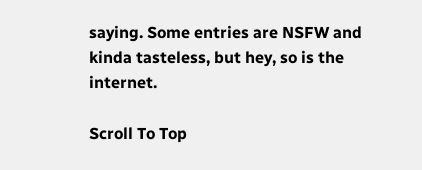saying. Some entries are NSFW and kinda tasteless, but hey, so is the internet.

Scroll To Top